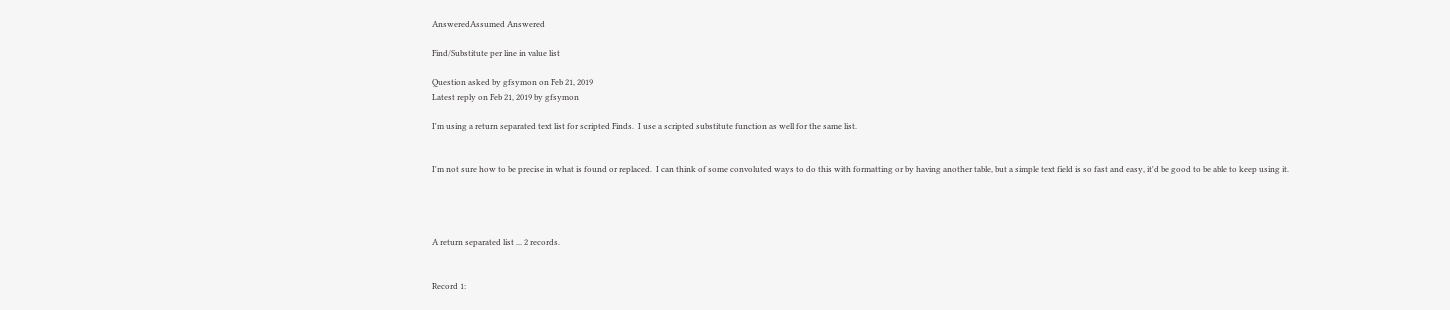AnsweredAssumed Answered

Find/Substitute per line in value list

Question asked by gfsymon on Feb 21, 2019
Latest reply on Feb 21, 2019 by gfsymon

I'm using a return separated text list for scripted Finds.  I use a scripted substitute function as well for the same list.


I'm not sure how to be precise in what is found or replaced.  I can think of some convoluted ways to do this with formatting or by having another table, but a simple text field is so fast and easy, it'd be good to be able to keep using it.




A return separated list ... 2 records.


Record 1: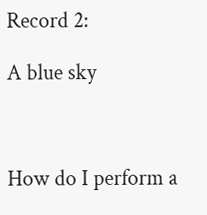Record 2:

A blue sky



How do I perform a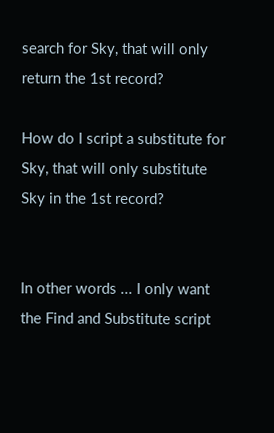search for Sky, that will only return the 1st record?

How do I script a substitute for Sky, that will only substitute Sky in the 1st record?


In other words ... I only want the Find and Substitute script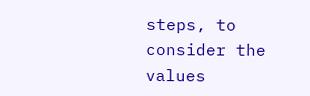steps, to consider the values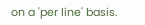on a 'per line' basis.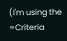(I'm using the =Criteria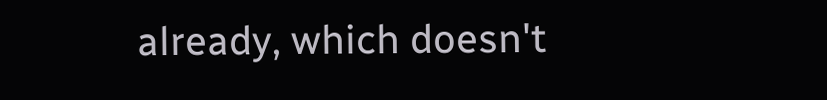already, which doesn't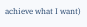achieve what I want)